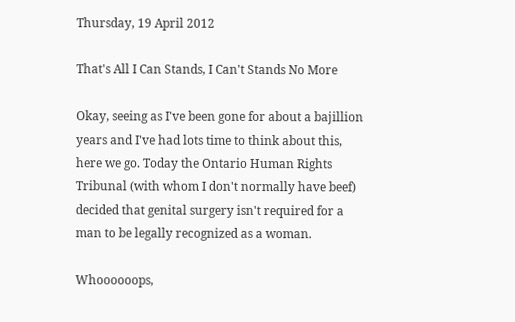Thursday, 19 April 2012

That's All I Can Stands, I Can't Stands No More

Okay, seeing as I've been gone for about a bajillion years and I've had lots time to think about this, here we go. Today the Ontario Human Rights Tribunal (with whom I don't normally have beef) decided that genital surgery isn't required for a man to be legally recognized as a woman.

Whoooooops,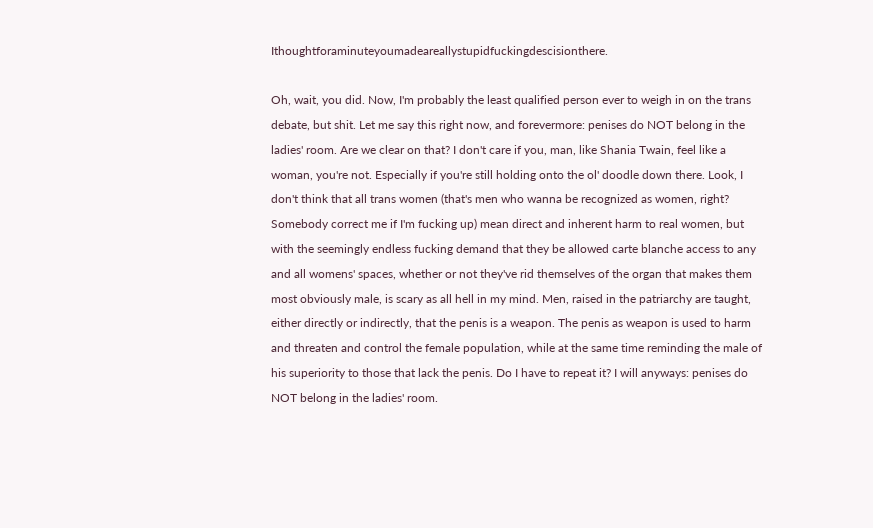Ithoughtforaminuteyoumadeareallystupidfuckingdescisionthere.

Oh, wait, you did. Now, I'm probably the least qualified person ever to weigh in on the trans debate, but shit. Let me say this right now, and forevermore: penises do NOT belong in the ladies' room. Are we clear on that? I don't care if you, man, like Shania Twain, feel like a woman, you're not. Especially if you're still holding onto the ol' doodle down there. Look, I don't think that all trans women (that's men who wanna be recognized as women, right? Somebody correct me if I'm fucking up) mean direct and inherent harm to real women, but with the seemingly endless fucking demand that they be allowed carte blanche access to any and all womens' spaces, whether or not they've rid themselves of the organ that makes them most obviously male, is scary as all hell in my mind. Men, raised in the patriarchy are taught, either directly or indirectly, that the penis is a weapon. The penis as weapon is used to harm and threaten and control the female population, while at the same time reminding the male of his superiority to those that lack the penis. Do I have to repeat it? I will anyways: penises do NOT belong in the ladies' room.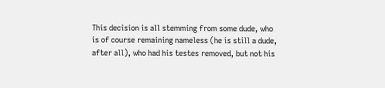This decision is all stemming from some dude, who is of course remaining nameless (he is still a dude, after all), who had his testes removed, but not his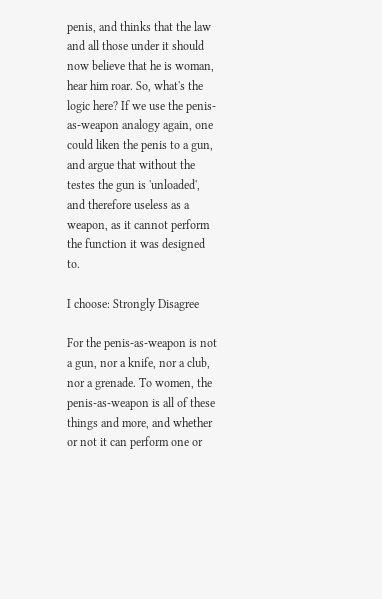penis, and thinks that the law and all those under it should now believe that he is woman, hear him roar. So, what's the logic here? If we use the penis-as-weapon analogy again, one could liken the penis to a gun, and argue that without the testes the gun is 'unloaded', and therefore useless as a weapon, as it cannot perform the function it was designed to.

I choose: Strongly Disagree

For the penis-as-weapon is not a gun, nor a knife, nor a club, nor a grenade. To women, the penis-as-weapon is all of these things and more, and whether or not it can perform one or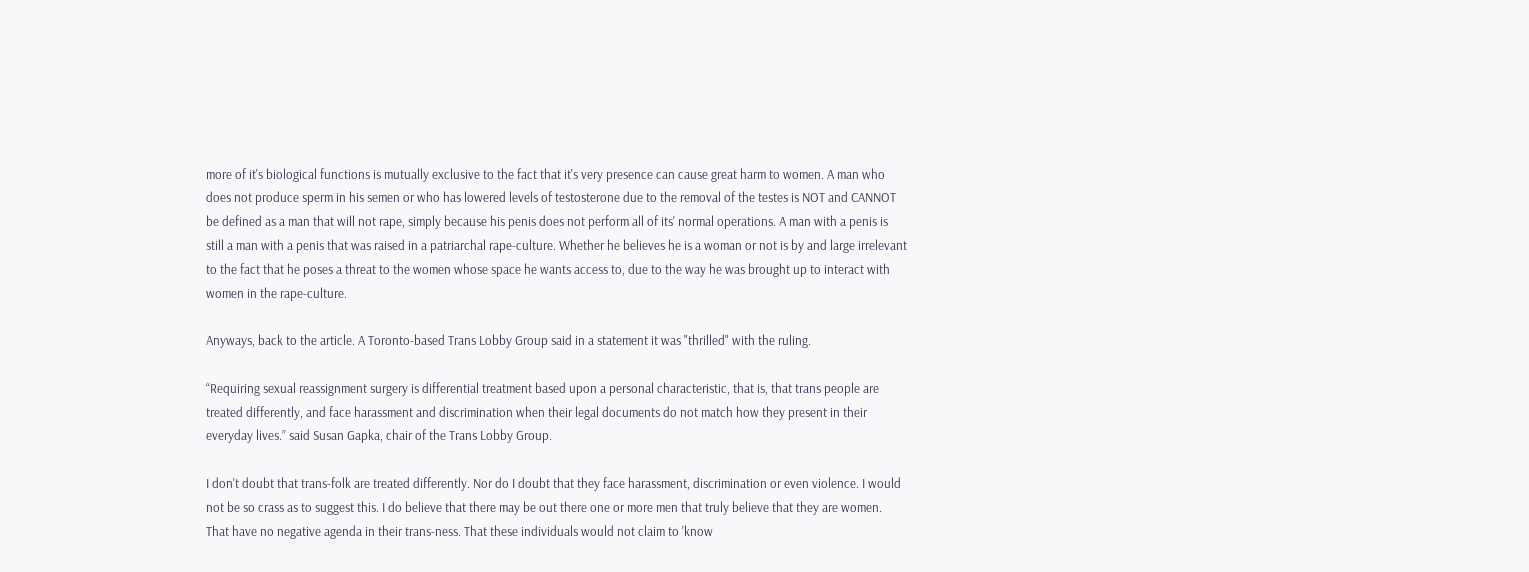more of it's biological functions is mutually exclusive to the fact that it's very presence can cause great harm to women. A man who does not produce sperm in his semen or who has lowered levels of testosterone due to the removal of the testes is NOT and CANNOT be defined as a man that will not rape, simply because his penis does not perform all of its' normal operations. A man with a penis is still a man with a penis that was raised in a patriarchal rape-culture. Whether he believes he is a woman or not is by and large irrelevant to the fact that he poses a threat to the women whose space he wants access to, due to the way he was brought up to interact with women in the rape-culture.

Anyways, back to the article. A Toronto-based Trans Lobby Group said in a statement it was "thrilled" with the ruling.

“Requiring sexual reassignment surgery is differential treatment based upon a personal characteristic, that is, that trans people are treated differently, and face harassment and discrimination when their legal documents do not match how they present in their everyday lives.” said Susan Gapka, chair of the Trans Lobby Group.

I don't doubt that trans-folk are treated differently. Nor do I doubt that they face harassment, discrimination or even violence. I would not be so crass as to suggest this. I do believe that there may be out there one or more men that truly believe that they are women. That have no negative agenda in their trans-ness. That these individuals would not claim to 'know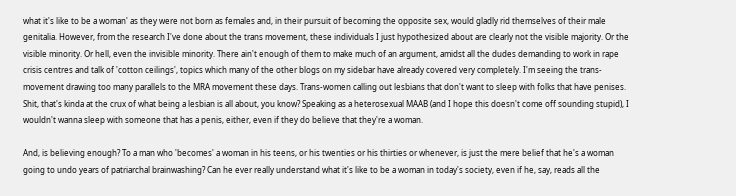what it's like to be a woman' as they were not born as females and, in their pursuit of becoming the opposite sex, would gladly rid themselves of their male genitalia. However, from the research I've done about the trans movement, these individuals I just hypothesized about are clearly not the visible majority. Or the visible minority. Or hell, even the invisible minority. There ain't enough of them to make much of an argument, amidst all the dudes demanding to work in rape crisis centres and talk of 'cotton ceilings', topics which many of the other blogs on my sidebar have already covered very completely. I'm seeing the trans-movement drawing too many parallels to the MRA movement these days. Trans-women calling out lesbians that don't want to sleep with folks that have penises. Shit, that's kinda at the crux of what being a lesbian is all about, you know? Speaking as a heterosexual MAAB (and I hope this doesn't come off sounding stupid), I wouldn't wanna sleep with someone that has a penis, either, even if they do believe that they're a woman.

And, is believing enough? To a man who 'becomes' a woman in his teens, or his twenties or his thirties or whenever, is just the mere belief that he's a woman going to undo years of patriarchal brainwashing? Can he ever really understand what it's like to be a woman in today's society, even if he, say, reads all the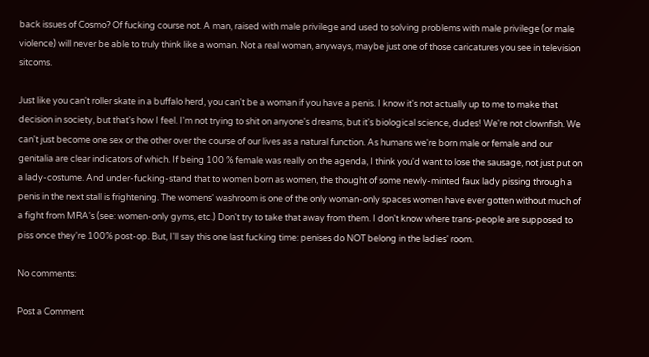back issues of Cosmo? Of fucking course not. A man, raised with male privilege and used to solving problems with male privilege (or male violence) will never be able to truly think like a woman. Not a real woman, anyways, maybe just one of those caricatures you see in television sitcoms.

Just like you can't roller skate in a buffalo herd, you can't be a woman if you have a penis. I know it's not actually up to me to make that decision in society, but that's how I feel. I'm not trying to shit on anyone's dreams, but it's biological science, dudes! We're not clownfish. We can't just become one sex or the other over the course of our lives as a natural function. As humans we're born male or female and our genitalia are clear indicators of which. If being 100 % female was really on the agenda, I think you'd want to lose the sausage, not just put on a lady-costume. And under-fucking-stand that to women born as women, the thought of some newly-minted faux lady pissing through a penis in the next stall is frightening. The womens' washroom is one of the only woman-only spaces women have ever gotten without much of a fight from MRA's (see: women-only gyms, etc.) Don't try to take that away from them. I don't know where trans-people are supposed to piss once they're 100% post-op. But, I'll say this one last fucking time: penises do NOT belong in the ladies' room.

No comments:

Post a Comment